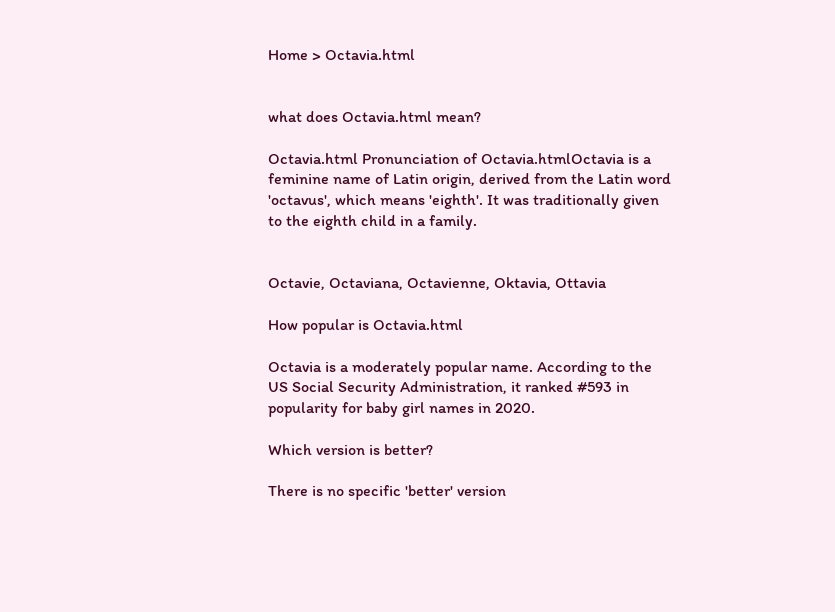Home > Octavia.html


what does Octavia.html mean?

Octavia.html Pronunciation of Octavia.htmlOctavia is a feminine name of Latin origin, derived from the Latin word 'octavus', which means 'eighth'. It was traditionally given to the eighth child in a family.


Octavie, Octaviana, Octavienne, Oktavia, Ottavia

How popular is Octavia.html

Octavia is a moderately popular name. According to the US Social Security Administration, it ranked #593 in popularity for baby girl names in 2020.

Which version is better?

There is no specific 'better' version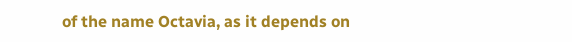of the name Octavia, as it depends on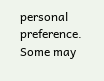personal preference. Some may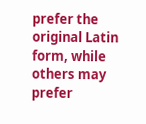prefer the original Latin form, while others may prefer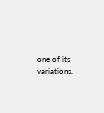one of its variations.